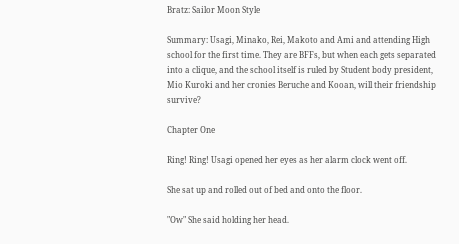Bratz: Sailor Moon Style

Summary: Usagi, Minako, Rei, Makoto and Ami and attending High school for the first time. They are BFFs, but when each gets separated into a clique, and the school itself is ruled by Student body president, Mio Kuroki and her cronies Beruche and Kooan, will their friendship survive?

Chapter One

Ring! Ring! Usagi opened her eyes as her alarm clock went off.

She sat up and rolled out of bed and onto the floor.

"Ow" She said holding her head.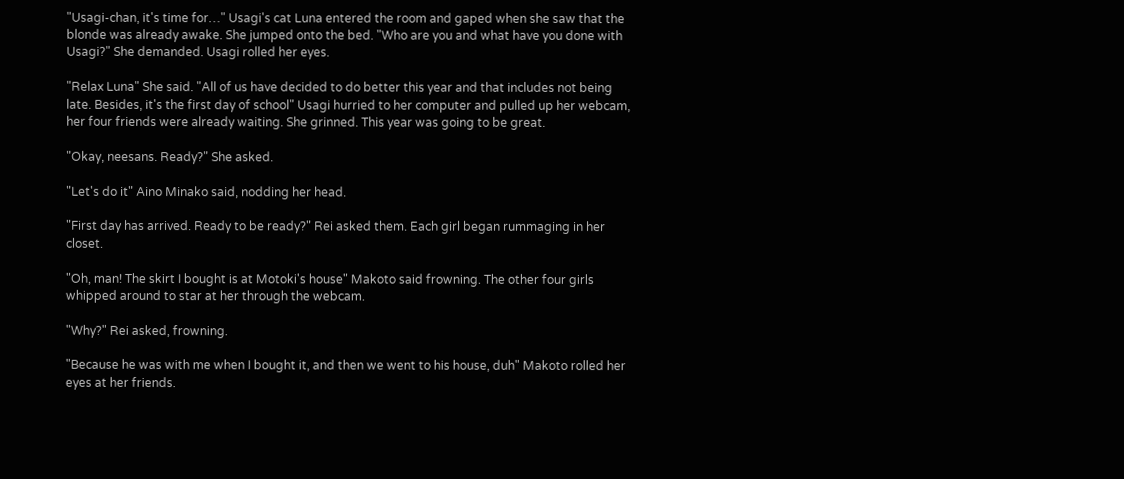"Usagi-chan, it's time for…" Usagi's cat Luna entered the room and gaped when she saw that the blonde was already awake. She jumped onto the bed. "Who are you and what have you done with Usagi?" She demanded. Usagi rolled her eyes.

"Relax Luna" She said. "All of us have decided to do better this year and that includes not being late. Besides, it's the first day of school" Usagi hurried to her computer and pulled up her webcam, her four friends were already waiting. She grinned. This year was going to be great.

"Okay, neesans. Ready?" She asked.

"Let's do it" Aino Minako said, nodding her head.

"First day has arrived. Ready to be ready?" Rei asked them. Each girl began rummaging in her closet.

"Oh, man! The skirt I bought is at Motoki's house" Makoto said frowning. The other four girls whipped around to star at her through the webcam.

"Why?" Rei asked, frowning.

"Because he was with me when I bought it, and then we went to his house, duh" Makoto rolled her eyes at her friends.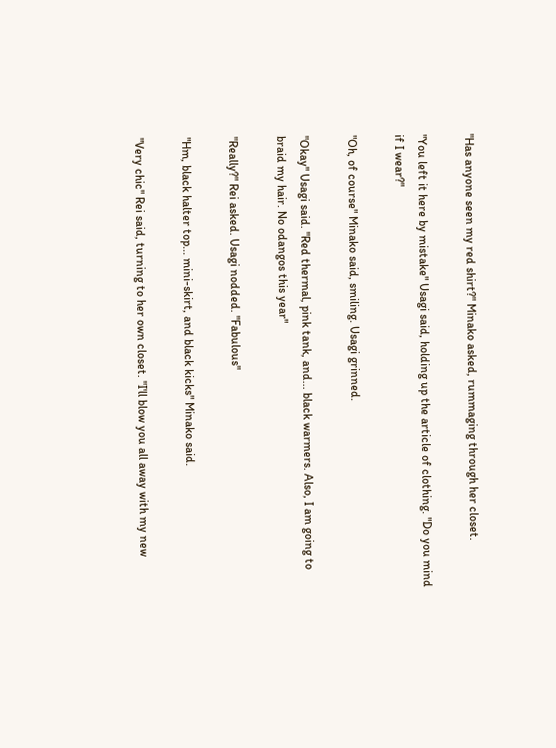"Has anyone seen my red shirt?" Minako asked, rummaging through her closet.

"You left it here by mistake" Usagi said, holding up the article of clothing. "Do you mind if I wear?"

"Oh, of course" Minako said, smiling. Usagi grinned.

"Okay" Usagi said. "Red thermal, pink tank, and... black warmers. Also, I am going to braid my hair. No odangos this year"

"Really?" Rei asked. Usagi nodded. "Fabulous"

"Hm, black halter top... mini-skirt, and black kicks" Minako said.

"Very chic" Rei said, turning to her own closet. "I'll blow you all away with my new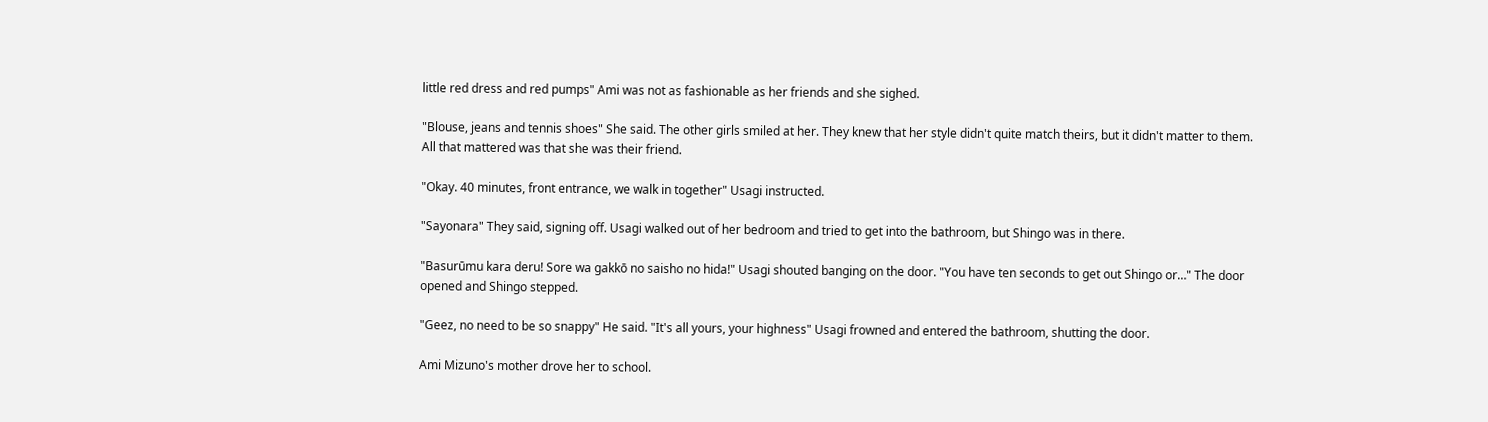little red dress and red pumps" Ami was not as fashionable as her friends and she sighed.

"Blouse, jeans and tennis shoes" She said. The other girls smiled at her. They knew that her style didn't quite match theirs, but it didn't matter to them. All that mattered was that she was their friend.

"Okay. 40 minutes, front entrance, we walk in together" Usagi instructed.

"Sayonara" They said, signing off. Usagi walked out of her bedroom and tried to get into the bathroom, but Shingo was in there.

"Basurūmu kara deru! Sore wa gakkō no saisho no hida!" Usagi shouted banging on the door. "You have ten seconds to get out Shingo or…" The door opened and Shingo stepped.

"Geez, no need to be so snappy" He said. "It's all yours, your highness" Usagi frowned and entered the bathroom, shutting the door.

Ami Mizuno's mother drove her to school.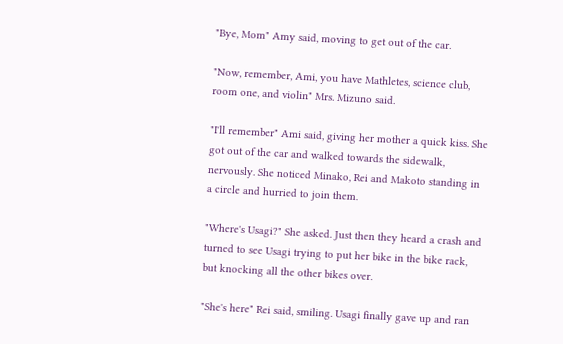"Bye, Mom" Amy said, moving to get out of the car.

"Now, remember, Ami, you have Mathletes, science club, room one, and violin" Mrs. Mizuno said.

"I'll remember" Ami said, giving her mother a quick kiss. She got out of the car and walked towards the sidewalk, nervously. She noticed Minako, Rei and Makoto standing in a circle and hurried to join them.

"Where's Usagi?" She asked. Just then they heard a crash and turned to see Usagi trying to put her bike in the bike rack, but knocking all the other bikes over.

"She's here" Rei said, smiling. Usagi finally gave up and ran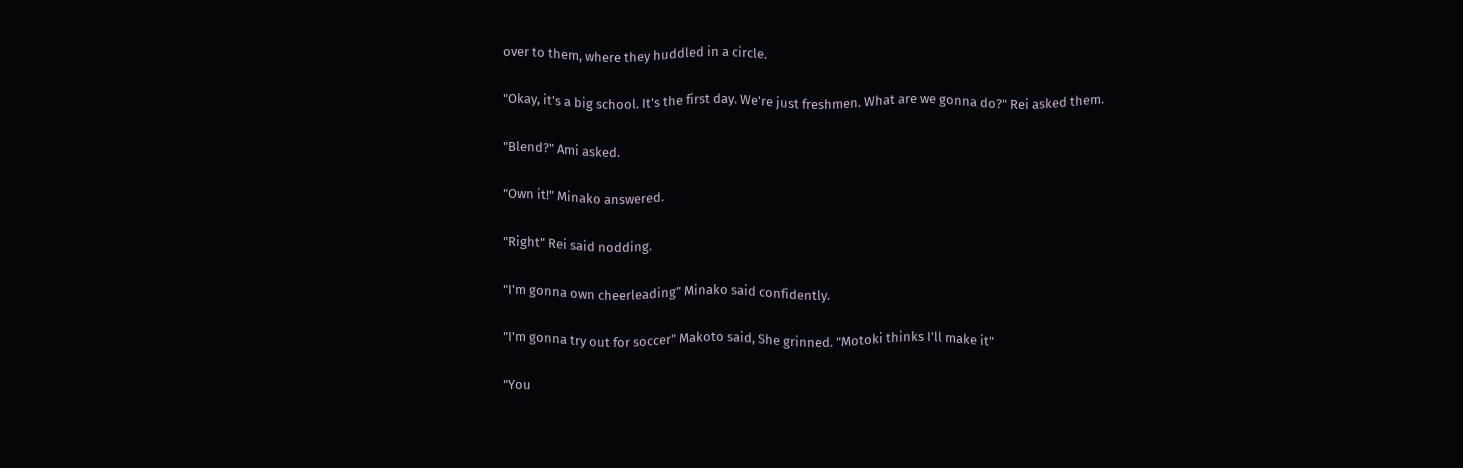over to them, where they huddled in a circle.

"Okay, it's a big school. It's the first day. We're just freshmen. What are we gonna do?" Rei asked them.

"Blend?" Ami asked.

"Own it!" Minako answered.

"Right" Rei said nodding.

"I'm gonna own cheerleading" Minako said confidently.

"I'm gonna try out for soccer" Makoto said, She grinned. "Motoki thinks I'll make it"

"You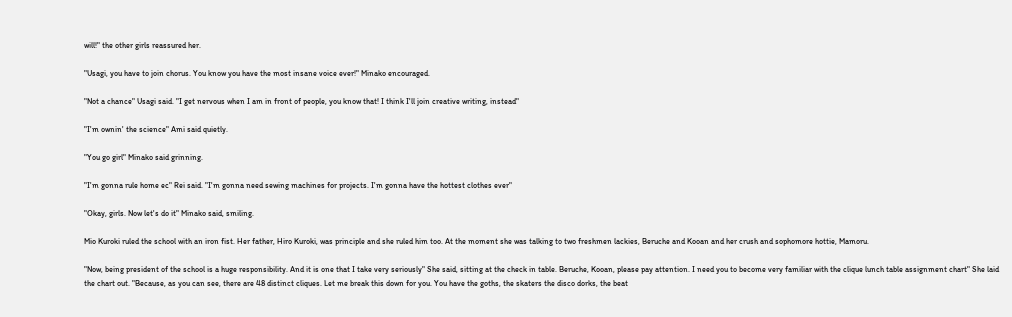will!" the other girls reassured her.

"Usagi, you have to join chorus. You know you have the most insane voice ever!" Minako encouraged.

"Not a chance" Usagi said. "I get nervous when I am in front of people, you know that! I think I'll join creative writing, instead"

"I'm ownin' the science" Ami said quietly.

"You go girl" Minako said grinning.

"I'm gonna rule home ec" Rei said. "I'm gonna need sewing machines for projects. I'm gonna have the hottest clothes ever"

"Okay, girls. Now let's do it" Minako said, smiling.

Mio Kuroki ruled the school with an iron fist. Her father, Hiro Kuroki, was principle and she ruled him too. At the moment she was talking to two freshmen lackies, Beruche and Kooan and her crush and sophomore hottie, Mamoru.

"Now, being president of the school is a huge responsibility. And it is one that I take very seriously" She said, sitting at the check in table. Beruche, Kooan, please pay attention. I need you to become very familiar with the clique lunch table assignment chart" She laid the chart out. "Because, as you can see, there are 48 distinct cliques. Let me break this down for you. You have the goths, the skaters the disco dorks, the beat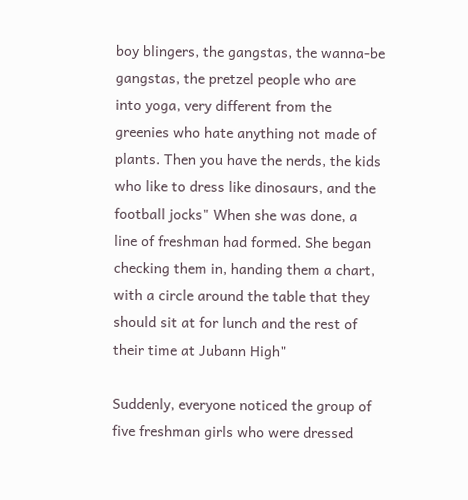boy blingers, the gangstas, the wanna-be gangstas, the pretzel people who are into yoga, very different from the greenies who hate anything not made of plants. Then you have the nerds, the kids who like to dress like dinosaurs, and the football jocks" When she was done, a line of freshman had formed. She began checking them in, handing them a chart, with a circle around the table that they should sit at for lunch and the rest of their time at Jubann High"

Suddenly, everyone noticed the group of five freshman girls who were dressed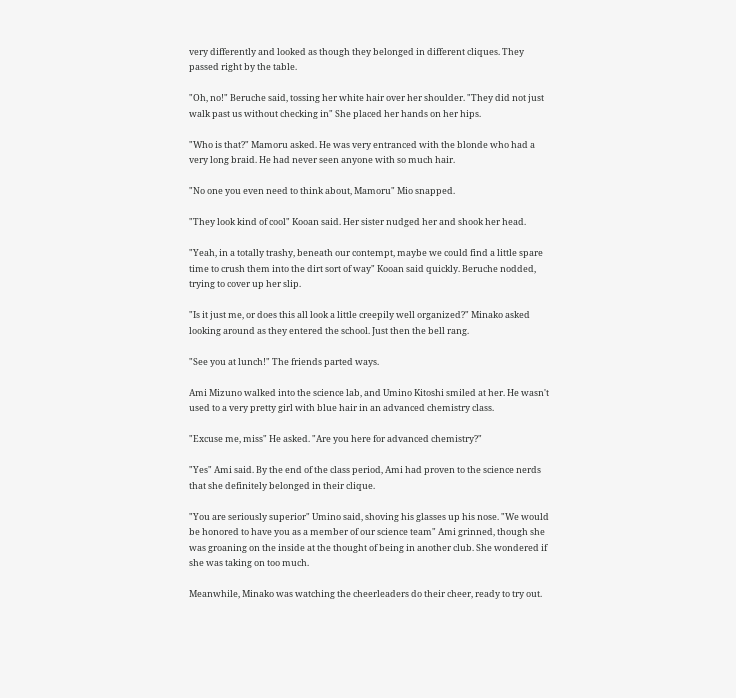very differently and looked as though they belonged in different cliques. They passed right by the table.

"Oh, no!" Beruche said, tossing her white hair over her shoulder. "They did not just walk past us without checking in" She placed her hands on her hips.

"Who is that?" Mamoru asked. He was very entranced with the blonde who had a very long braid. He had never seen anyone with so much hair.

"No one you even need to think about, Mamoru" Mio snapped.

"They look kind of cool" Kooan said. Her sister nudged her and shook her head.

"Yeah, in a totally trashy, beneath our contempt, maybe we could find a little spare time to crush them into the dirt sort of way" Kooan said quickly. Beruche nodded, trying to cover up her slip.

"Is it just me, or does this all look a little creepily well organized?" Minako asked looking around as they entered the school. Just then the bell rang.

"See you at lunch!" The friends parted ways.

Ami Mizuno walked into the science lab, and Umino Kitoshi smiled at her. He wasn't used to a very pretty girl with blue hair in an advanced chemistry class.

"Excuse me, miss" He asked. "Are you here for advanced chemistry?"

"Yes" Ami said. By the end of the class period, Ami had proven to the science nerds that she definitely belonged in their clique.

"You are seriously superior" Umino said, shoving his glasses up his nose. "We would be honored to have you as a member of our science team" Ami grinned, though she was groaning on the inside at the thought of being in another club. She wondered if she was taking on too much.

Meanwhile, Minako was watching the cheerleaders do their cheer, ready to try out.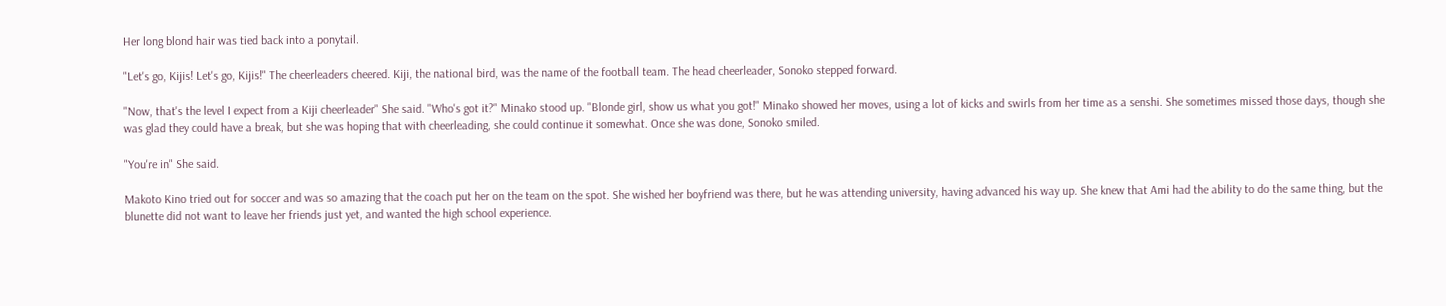Her long blond hair was tied back into a ponytail.

"Let's go, Kijis! Let's go, Kijis!" The cheerleaders cheered. Kiji, the national bird, was the name of the football team. The head cheerleader, Sonoko stepped forward.

"Now, that's the level I expect from a Kiji cheerleader" She said. "Who's got it?" Minako stood up. "Blonde girl, show us what you got!" Minako showed her moves, using a lot of kicks and swirls from her time as a senshi. She sometimes missed those days, though she was glad they could have a break, but she was hoping that with cheerleading, she could continue it somewhat. Once she was done, Sonoko smiled.

"You're in" She said.

Makoto Kino tried out for soccer and was so amazing that the coach put her on the team on the spot. She wished her boyfriend was there, but he was attending university, having advanced his way up. She knew that Ami had the ability to do the same thing, but the blunette did not want to leave her friends just yet, and wanted the high school experience.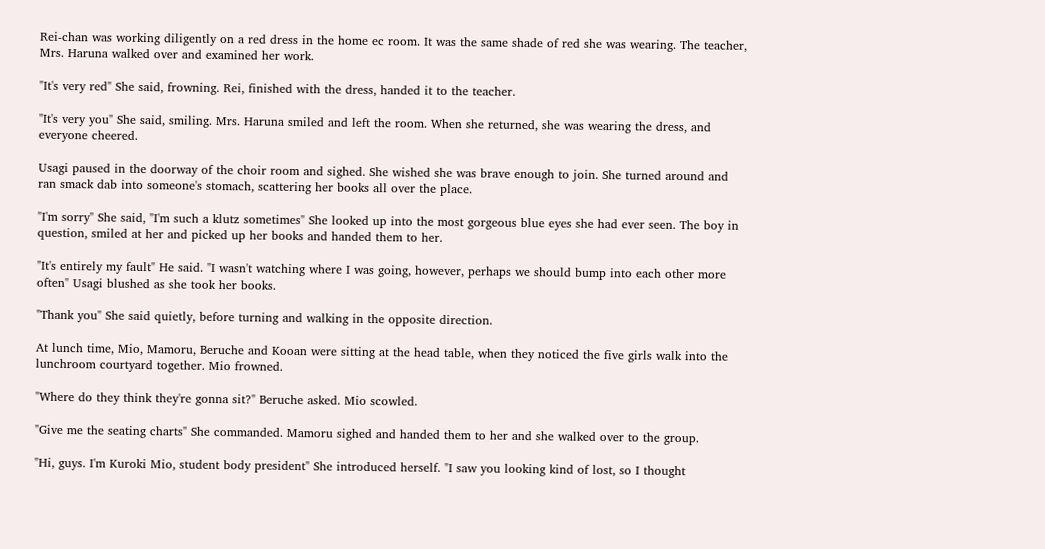Rei-chan was working diligently on a red dress in the home ec room. It was the same shade of red she was wearing. The teacher, Mrs. Haruna walked over and examined her work.

"It's very red" She said, frowning. Rei, finished with the dress, handed it to the teacher.

"It's very you" She said, smiling. Mrs. Haruna smiled and left the room. When she returned, she was wearing the dress, and everyone cheered.

Usagi paused in the doorway of the choir room and sighed. She wished she was brave enough to join. She turned around and ran smack dab into someone's stomach, scattering her books all over the place.

"I'm sorry" She said, "I'm such a klutz sometimes" She looked up into the most gorgeous blue eyes she had ever seen. The boy in question, smiled at her and picked up her books and handed them to her.

"It's entirely my fault" He said. "I wasn't watching where I was going, however, perhaps we should bump into each other more often" Usagi blushed as she took her books.

"Thank you" She said quietly, before turning and walking in the opposite direction.

At lunch time, Mio, Mamoru, Beruche and Kooan were sitting at the head table, when they noticed the five girls walk into the lunchroom courtyard together. Mio frowned.

"Where do they think they're gonna sit?" Beruche asked. Mio scowled.

"Give me the seating charts" She commanded. Mamoru sighed and handed them to her and she walked over to the group.

"Hi, guys. I'm Kuroki Mio, student body president" She introduced herself. "I saw you looking kind of lost, so I thought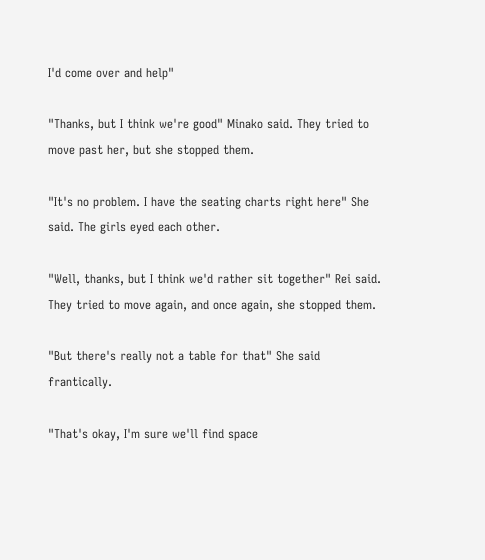I'd come over and help"

"Thanks, but I think we're good" Minako said. They tried to move past her, but she stopped them.

"It's no problem. I have the seating charts right here" She said. The girls eyed each other.

"Well, thanks, but I think we'd rather sit together" Rei said. They tried to move again, and once again, she stopped them.

"But there's really not a table for that" She said frantically.

"That's okay, I'm sure we'll find space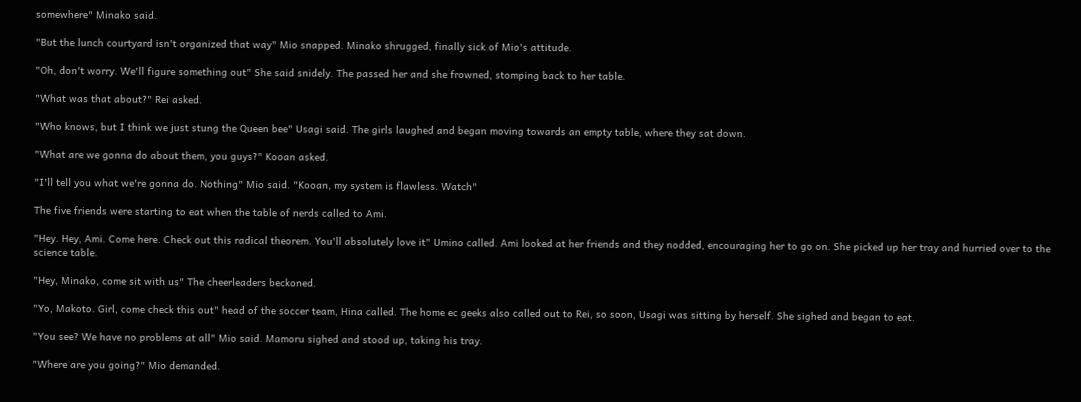somewhere" Minako said.

"But the lunch courtyard isn't organized that way" Mio snapped. Minako shrugged, finally sick of Mio's attitude.

"Oh, don't worry. We'll figure something out" She said snidely. The passed her and she frowned, stomping back to her table.

"What was that about?" Rei asked.

"Who knows, but I think we just stung the Queen bee" Usagi said. The girls laughed and began moving towards an empty table, where they sat down.

"What are we gonna do about them, you guys?" Kooan asked.

"I'll tell you what we're gonna do. Nothing" Mio said. "Kooan, my system is flawless. Watch"

The five friends were starting to eat when the table of nerds called to Ami.

"Hey. Hey, Ami. Come here. Check out this radical theorem. You'll absolutely love it" Umino called. Ami looked at her friends and they nodded, encouraging her to go on. She picked up her tray and hurried over to the science table.

"Hey, Minako, come sit with us" The cheerleaders beckoned.

"Yo, Makoto. Girl, come check this out" head of the soccer team, Hina called. The home ec geeks also called out to Rei, so soon, Usagi was sitting by herself. She sighed and began to eat.

"You see? We have no problems at all" Mio said. Mamoru sighed and stood up, taking his tray.

"Where are you going?" Mio demanded.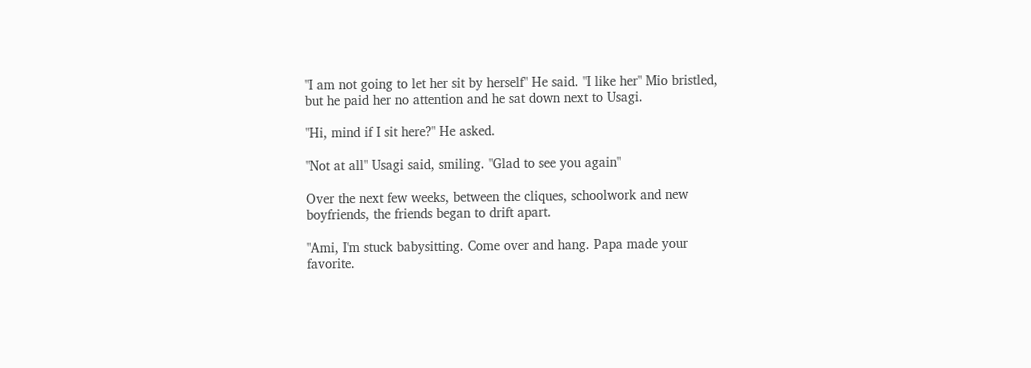"I am not going to let her sit by herself" He said. "I like her" Mio bristled, but he paid her no attention and he sat down next to Usagi.

"Hi, mind if I sit here?" He asked.

"Not at all" Usagi said, smiling. "Glad to see you again"

Over the next few weeks, between the cliques, schoolwork and new boyfriends, the friends began to drift apart.

"Ami, I'm stuck babysitting. Come over and hang. Papa made your favorite.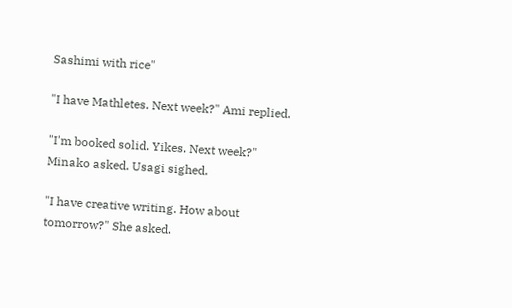Sashimi with rice"

"I have Mathletes. Next week?" Ami replied.

"I'm booked solid. Yikes. Next week?" Minako asked. Usagi sighed.

"I have creative writing. How about tomorrow?" She asked.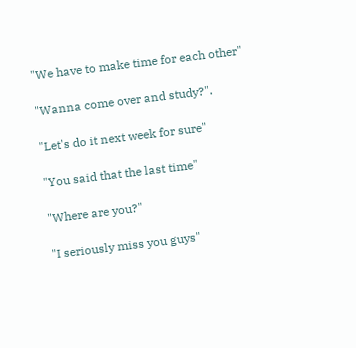"We have to make time for each other"

"Wanna come over and study?".

"Let's do it next week for sure"

"You said that the last time"

"Where are you?"

"I seriously miss you guys"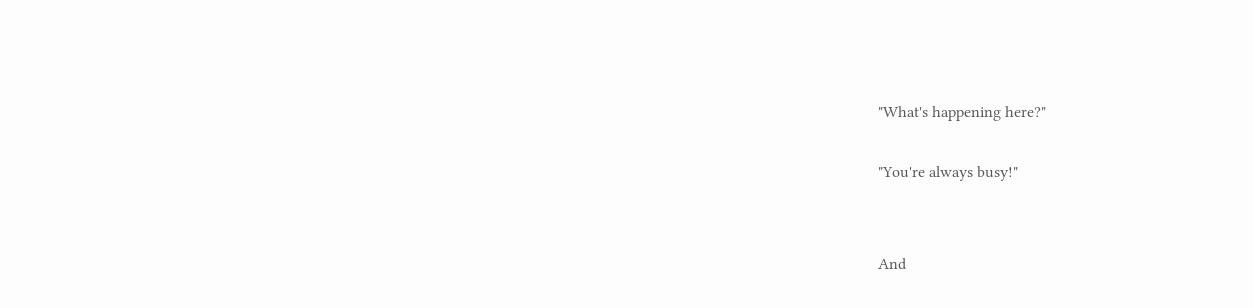"What's happening here?"

"You're always busy!"


And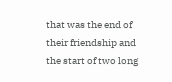that was the end of their friendship and the start of two long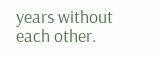years without each other.